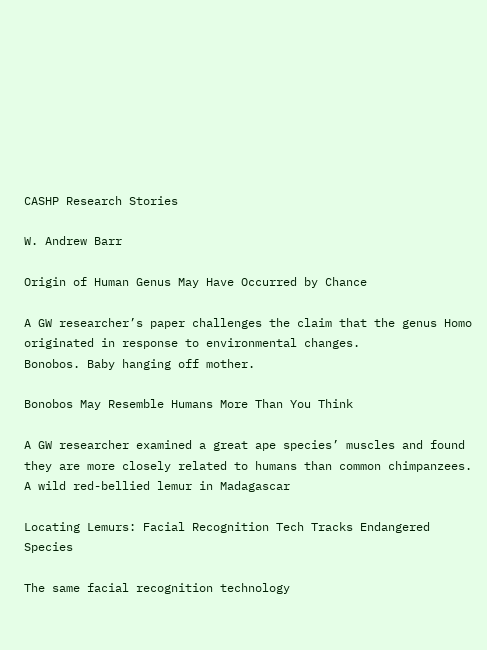CASHP Research Stories

W. Andrew Barr

Origin of Human Genus May Have Occurred by Chance

A GW researcher’s paper challenges the claim that the genus Homo originated in response to environmental changes.
Bonobos. Baby hanging off mother.

Bonobos May Resemble Humans More Than You Think

A GW researcher examined a great ape species’ muscles and found they are more closely related to humans than common chimpanzees.
A wild red-bellied lemur in Madagascar

Locating Lemurs: Facial Recognition Tech Tracks Endangered Species

The same facial recognition technology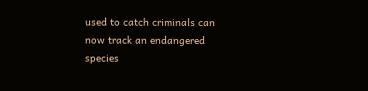used to catch criminals can now track an endangered species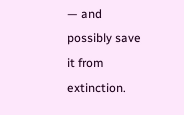— and possibly save it from extinction.